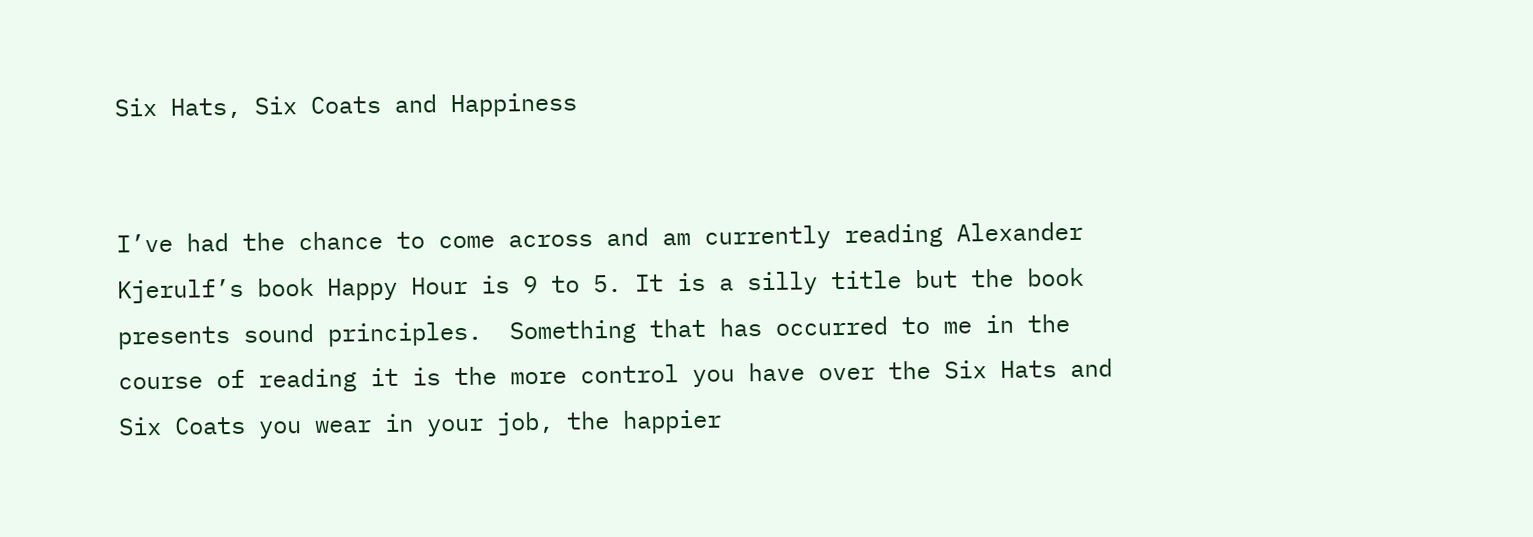Six Hats, Six Coats and Happiness


I’ve had the chance to come across and am currently reading Alexander Kjerulf’s book Happy Hour is 9 to 5. It is a silly title but the book presents sound principles.  Something that has occurred to me in the course of reading it is the more control you have over the Six Hats and Six Coats you wear in your job, the happier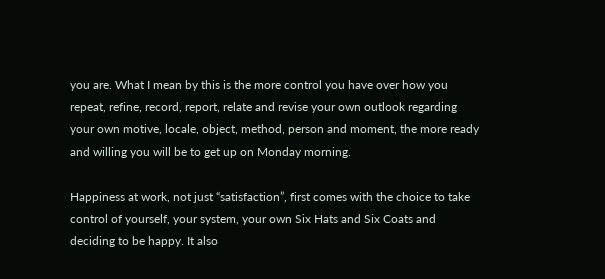you are. What I mean by this is the more control you have over how you repeat, refine, record, report, relate and revise your own outlook regarding your own motive, locale, object, method, person and moment, the more ready and willing you will be to get up on Monday morning.

Happiness at work, not just “satisfaction”, first comes with the choice to take control of yourself, your system, your own Six Hats and Six Coats and deciding to be happy. It also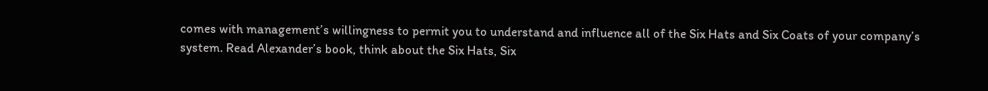comes with management’s willingness to permit you to understand and influence all of the Six Hats and Six Coats of your company’s system. Read Alexander’s book, think about the Six Hats, Six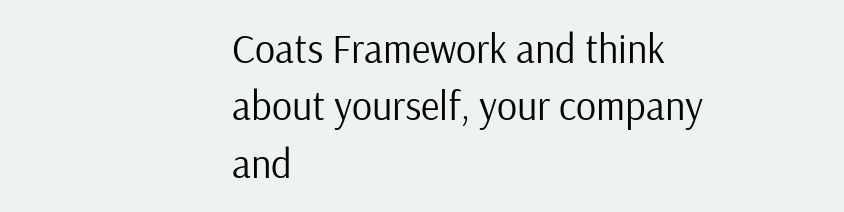Coats Framework and think about yourself, your company and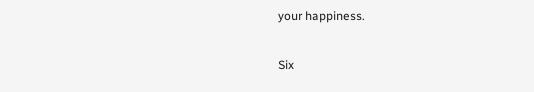your happiness.

Six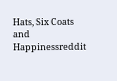Hats, Six Coats and Happinessreddit